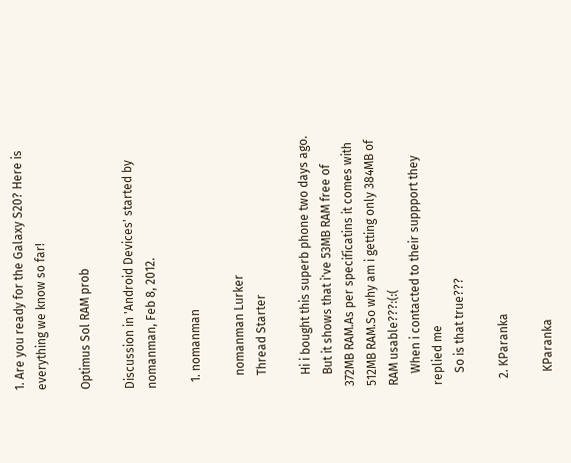1. Are you ready for the Galaxy S20? Here is everything we know so far!

Optimus Sol RAM prob

Discussion in 'Android Devices' started by nomanman, Feb 8, 2012.

  1. nomanman

    nomanman Lurker
    Thread Starter

    Hi i bought this superb phone two days ago.
    But it shows that i've 53MB RAM free of 372MB RAM.As per specificatins it comes with 512MB RAM.So why am i getting only 384MB of RAM usable???:(:(
    When i contacted to their suppport they replied me
    So is that true???

  2. KParanka

    KParanka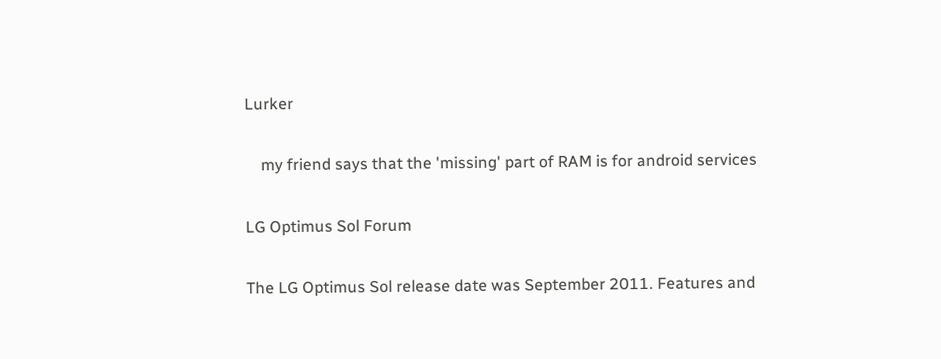Lurker

    my friend says that the 'missing' part of RAM is for android services

LG Optimus Sol Forum

The LG Optimus Sol release date was September 2011. Features and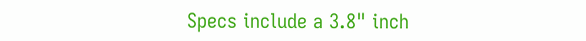Specs include a 3.8" inch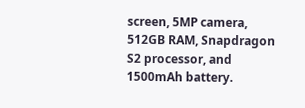screen, 5MP camera, 512GB RAM, Snapdragon S2 processor, and 1500mAh battery.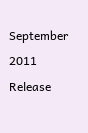September 2011
Release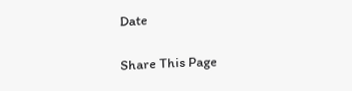Date

Share This Page